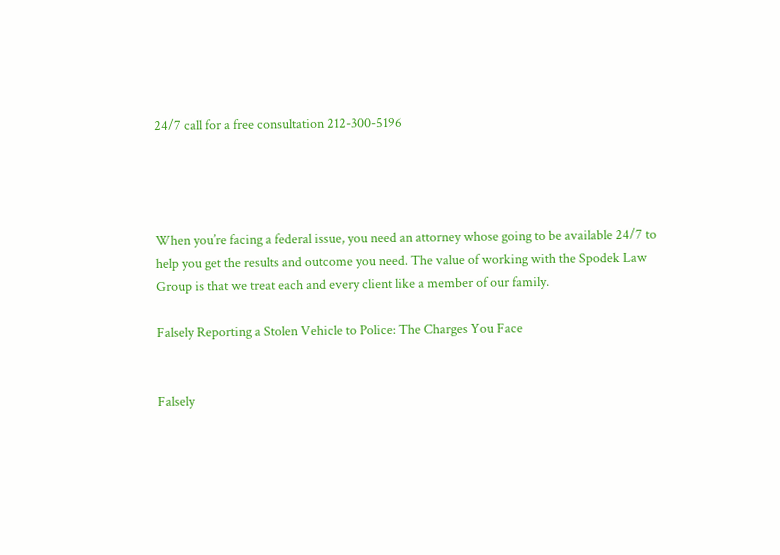24/7 call for a free consultation 212-300-5196




When you’re facing a federal issue, you need an attorney whose going to be available 24/7 to help you get the results and outcome you need. The value of working with the Spodek Law Group is that we treat each and every client like a member of our family.

Falsely Reporting a Stolen Vehicle to Police: The Charges You Face


Falsely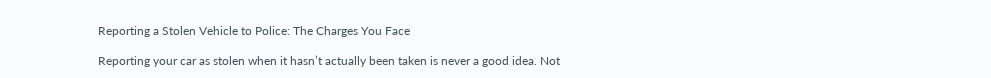Reporting a Stolen Vehicle to Police: The Charges You Face

Reporting your car as stolen when it hasn’t actually been taken is never a good idea. Not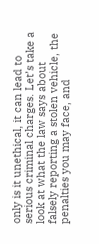only is it unethical, it can lead to serious criminal charges. Let’s take a look at what the law says about falsely reporting a stolen vehicle, the penalties you may face, and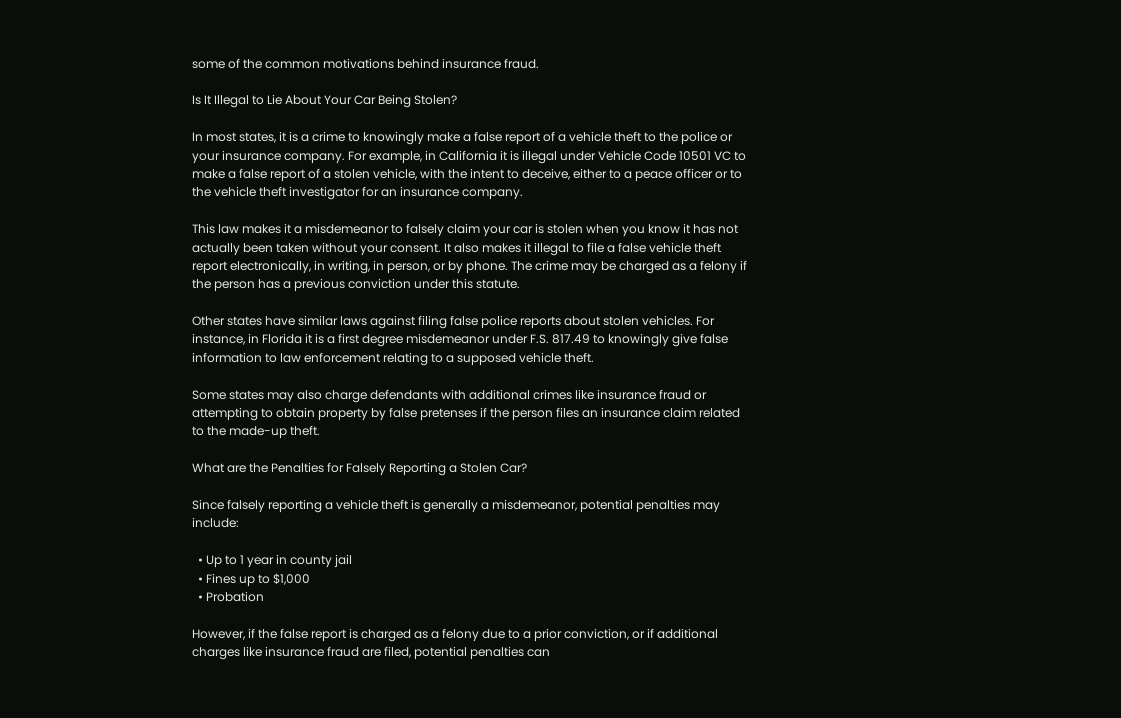some of the common motivations behind insurance fraud.

Is It Illegal to Lie About Your Car Being Stolen?

In most states, it is a crime to knowingly make a false report of a vehicle theft to the police or your insurance company. For example, in California it is illegal under Vehicle Code 10501 VC to make a false report of a stolen vehicle, with the intent to deceive, either to a peace officer or to the vehicle theft investigator for an insurance company.

This law makes it a misdemeanor to falsely claim your car is stolen when you know it has not actually been taken without your consent. It also makes it illegal to file a false vehicle theft report electronically, in writing, in person, or by phone. The crime may be charged as a felony if the person has a previous conviction under this statute.

Other states have similar laws against filing false police reports about stolen vehicles. For instance, in Florida it is a first degree misdemeanor under F.S. 817.49 to knowingly give false information to law enforcement relating to a supposed vehicle theft.

Some states may also charge defendants with additional crimes like insurance fraud or attempting to obtain property by false pretenses if the person files an insurance claim related to the made-up theft.

What are the Penalties for Falsely Reporting a Stolen Car?

Since falsely reporting a vehicle theft is generally a misdemeanor, potential penalties may include:

  • Up to 1 year in county jail
  • Fines up to $1,000
  • Probation

However, if the false report is charged as a felony due to a prior conviction, or if additional charges like insurance fraud are filed, potential penalties can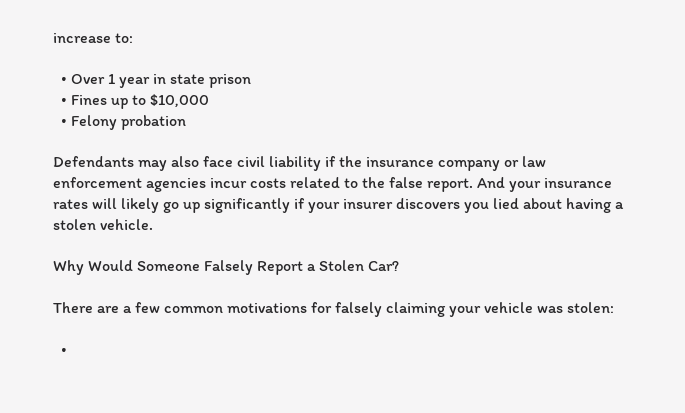increase to:

  • Over 1 year in state prison
  • Fines up to $10,000
  • Felony probation

Defendants may also face civil liability if the insurance company or law enforcement agencies incur costs related to the false report. And your insurance rates will likely go up significantly if your insurer discovers you lied about having a stolen vehicle.

Why Would Someone Falsely Report a Stolen Car?

There are a few common motivations for falsely claiming your vehicle was stolen:

  •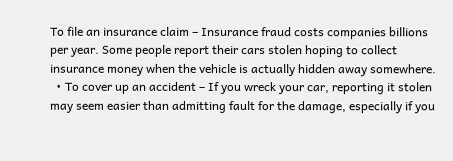To file an insurance claim – Insurance fraud costs companies billions per year. Some people report their cars stolen hoping to collect insurance money when the vehicle is actually hidden away somewhere.
  • To cover up an accident – If you wreck your car, reporting it stolen may seem easier than admitting fault for the damage, especially if you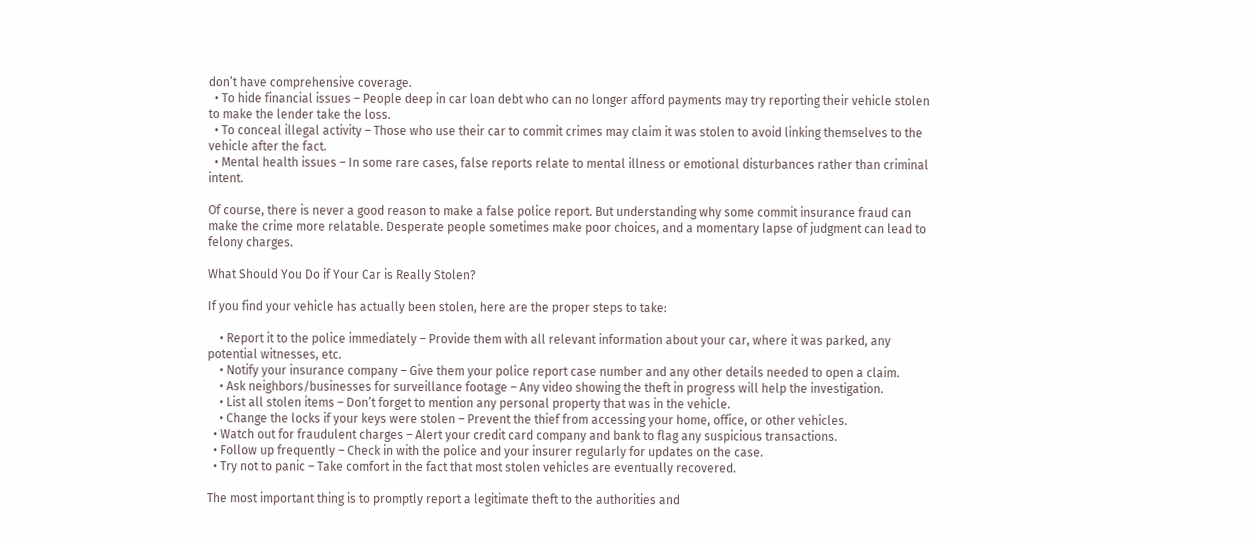don’t have comprehensive coverage.
  • To hide financial issues – People deep in car loan debt who can no longer afford payments may try reporting their vehicle stolen to make the lender take the loss.
  • To conceal illegal activity – Those who use their car to commit crimes may claim it was stolen to avoid linking themselves to the vehicle after the fact.
  • Mental health issues – In some rare cases, false reports relate to mental illness or emotional disturbances rather than criminal intent.

Of course, there is never a good reason to make a false police report. But understanding why some commit insurance fraud can make the crime more relatable. Desperate people sometimes make poor choices, and a momentary lapse of judgment can lead to felony charges.

What Should You Do if Your Car is Really Stolen?

If you find your vehicle has actually been stolen, here are the proper steps to take:

    • Report it to the police immediately – Provide them with all relevant information about your car, where it was parked, any potential witnesses, etc.
    • Notify your insurance company – Give them your police report case number and any other details needed to open a claim.
    • Ask neighbors/businesses for surveillance footage – Any video showing the theft in progress will help the investigation.
    • List all stolen items – Don’t forget to mention any personal property that was in the vehicle.
    • Change the locks if your keys were stolen – Prevent the thief from accessing your home, office, or other vehicles.
  • Watch out for fraudulent charges – Alert your credit card company and bank to flag any suspicious transactions.
  • Follow up frequently – Check in with the police and your insurer regularly for updates on the case.
  • Try not to panic – Take comfort in the fact that most stolen vehicles are eventually recovered.

The most important thing is to promptly report a legitimate theft to the authorities and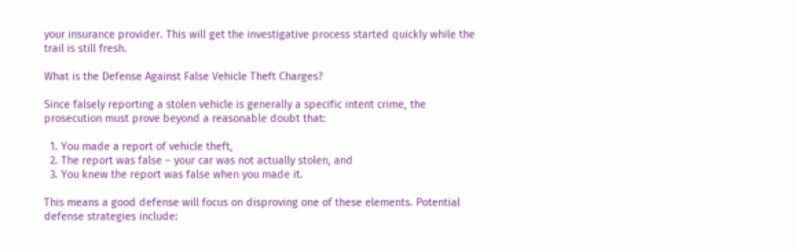your insurance provider. This will get the investigative process started quickly while the trail is still fresh.

What is the Defense Against False Vehicle Theft Charges?

Since falsely reporting a stolen vehicle is generally a specific intent crime, the prosecution must prove beyond a reasonable doubt that:

  1. You made a report of vehicle theft,
  2. The report was false – your car was not actually stolen, and
  3. You knew the report was false when you made it.

This means a good defense will focus on disproving one of these elements. Potential defense strategies include: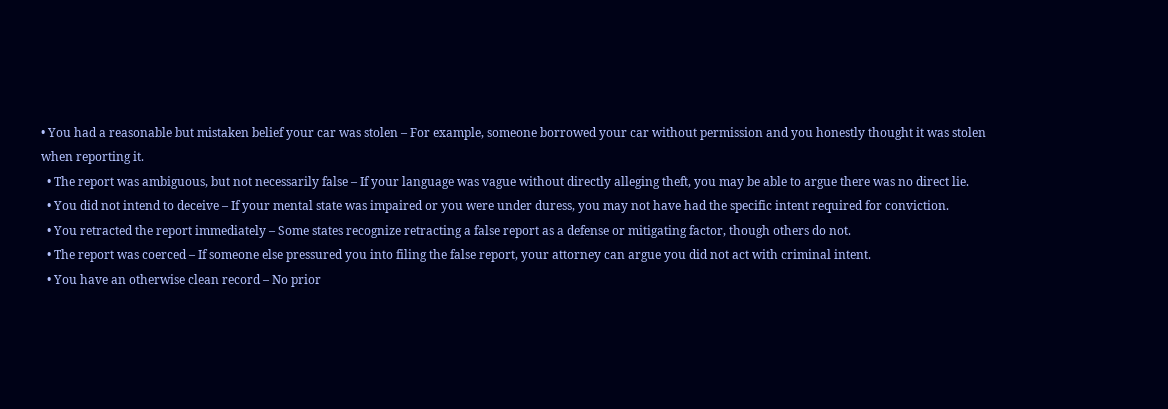• You had a reasonable but mistaken belief your car was stolen – For example, someone borrowed your car without permission and you honestly thought it was stolen when reporting it.
  • The report was ambiguous, but not necessarily false – If your language was vague without directly alleging theft, you may be able to argue there was no direct lie.
  • You did not intend to deceive – If your mental state was impaired or you were under duress, you may not have had the specific intent required for conviction.
  • You retracted the report immediately – Some states recognize retracting a false report as a defense or mitigating factor, though others do not.
  • The report was coerced – If someone else pressured you into filing the false report, your attorney can argue you did not act with criminal intent.
  • You have an otherwise clean record – No prior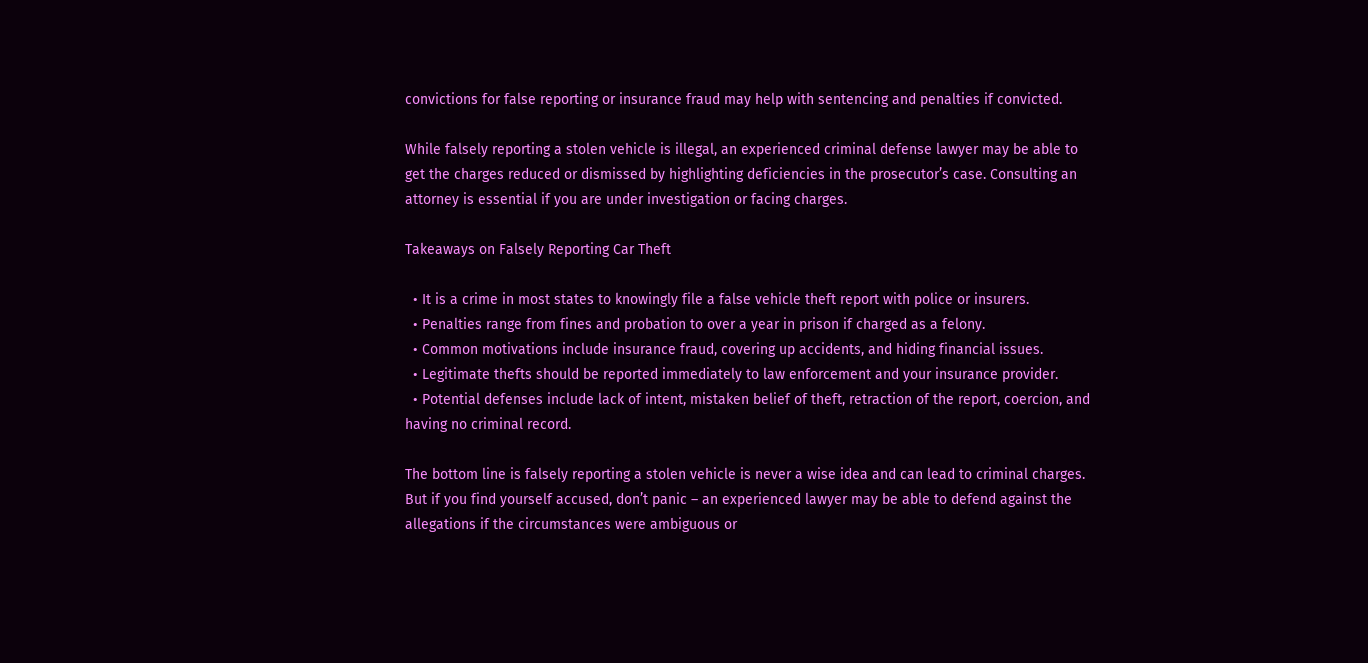convictions for false reporting or insurance fraud may help with sentencing and penalties if convicted.

While falsely reporting a stolen vehicle is illegal, an experienced criminal defense lawyer may be able to get the charges reduced or dismissed by highlighting deficiencies in the prosecutor’s case. Consulting an attorney is essential if you are under investigation or facing charges.

Takeaways on Falsely Reporting Car Theft

  • It is a crime in most states to knowingly file a false vehicle theft report with police or insurers.
  • Penalties range from fines and probation to over a year in prison if charged as a felony.
  • Common motivations include insurance fraud, covering up accidents, and hiding financial issues.
  • Legitimate thefts should be reported immediately to law enforcement and your insurance provider.
  • Potential defenses include lack of intent, mistaken belief of theft, retraction of the report, coercion, and having no criminal record.

The bottom line is falsely reporting a stolen vehicle is never a wise idea and can lead to criminal charges. But if you find yourself accused, don’t panic – an experienced lawyer may be able to defend against the allegations if the circumstances were ambiguous or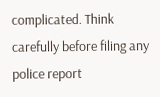complicated. Think carefully before filing any police report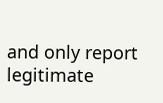and only report legitimate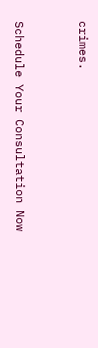crimes.


Schedule Your Consultation Now